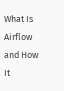What Is Airflow and How It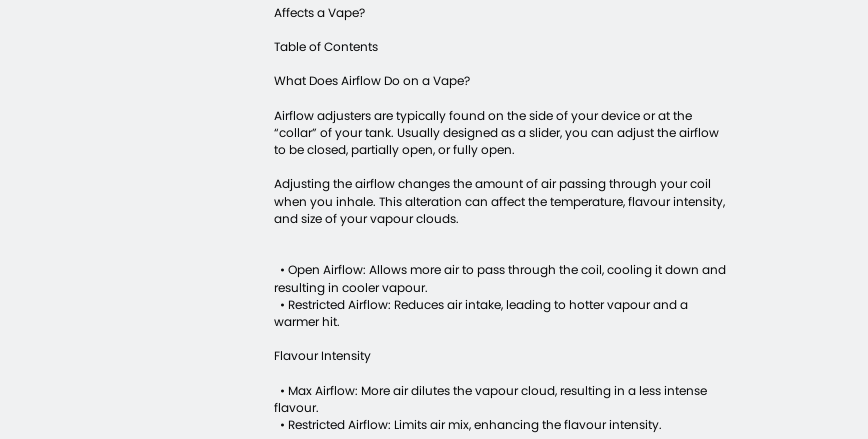Affects a Vape?

Table of Contents

What Does Airflow Do on a Vape?

Airflow adjusters are typically found on the side of your device or at the “collar” of your tank. Usually designed as a slider, you can adjust the airflow to be closed, partially open, or fully open.

Adjusting the airflow changes the amount of air passing through your coil when you inhale. This alteration can affect the temperature, flavour intensity, and size of your vapour clouds.


  • Open Airflow: Allows more air to pass through the coil, cooling it down and resulting in cooler vapour.
  • Restricted Airflow: Reduces air intake, leading to hotter vapour and a warmer hit.

Flavour Intensity

  • Max Airflow: More air dilutes the vapour cloud, resulting in a less intense flavour.
  • Restricted Airflow: Limits air mix, enhancing the flavour intensity.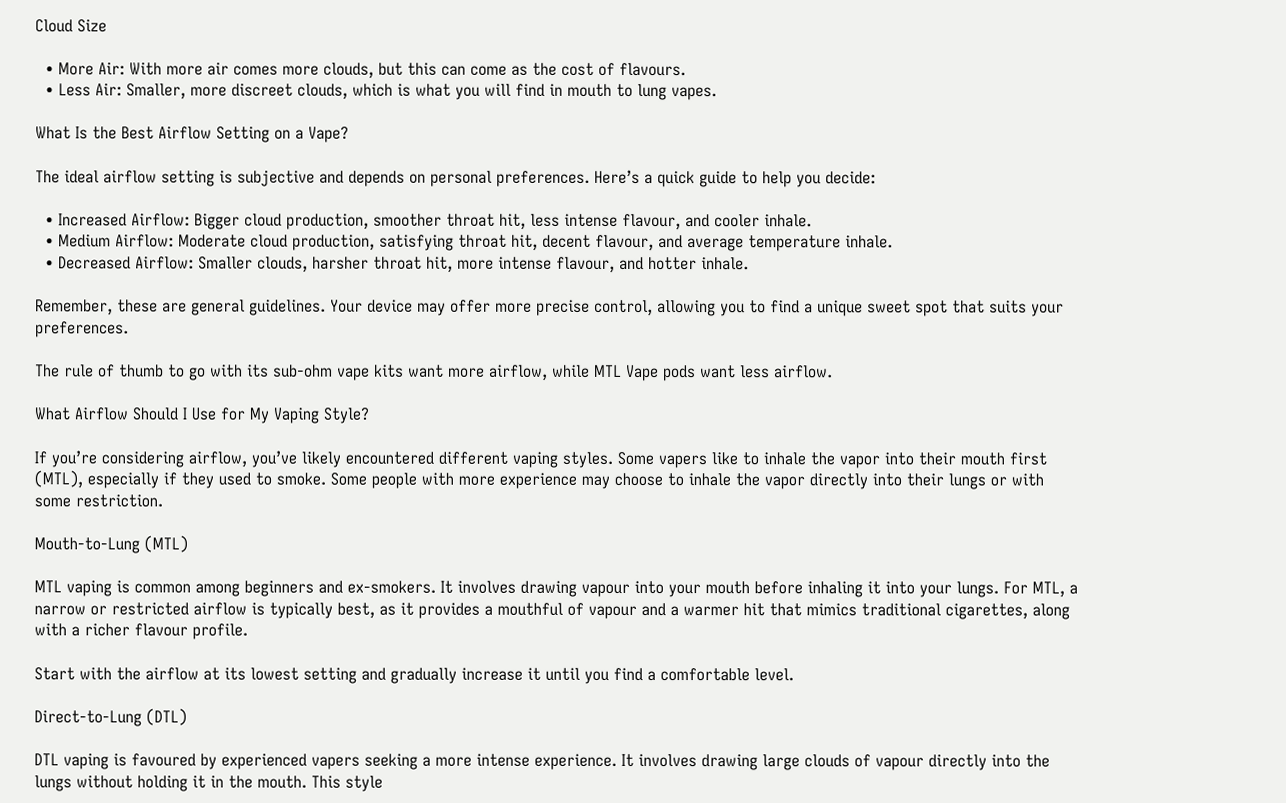Cloud Size

  • More Air: With more air comes more clouds, but this can come as the cost of flavours.
  • Less Air: Smaller, more discreet clouds, which is what you will find in mouth to lung vapes.

What Is the Best Airflow Setting on a Vape?

The ideal airflow setting is subjective and depends on personal preferences. Here’s a quick guide to help you decide:

  • Increased Airflow: Bigger cloud production, smoother throat hit, less intense flavour, and cooler inhale.
  • Medium Airflow: Moderate cloud production, satisfying throat hit, decent flavour, and average temperature inhale.
  • Decreased Airflow: Smaller clouds, harsher throat hit, more intense flavour, and hotter inhale.

Remember, these are general guidelines. Your device may offer more precise control, allowing you to find a unique sweet spot that suits your preferences.

The rule of thumb to go with its sub-ohm vape kits want more airflow, while MTL Vape pods want less airflow.

What Airflow Should I Use for My Vaping Style?

If you’re considering airflow, you’ve likely encountered different vaping styles. Some vapers like to inhale the vapor into their mouth first (MTL), especially if they used to smoke. Some people with more experience may choose to inhale the vapor directly into their lungs or with some restriction.

Mouth-to-Lung (MTL)

MTL vaping is common among beginners and ex-smokers. It involves drawing vapour into your mouth before inhaling it into your lungs. For MTL, a narrow or restricted airflow is typically best, as it provides a mouthful of vapour and a warmer hit that mimics traditional cigarettes, along with a richer flavour profile.

Start with the airflow at its lowest setting and gradually increase it until you find a comfortable level.

Direct-to-Lung (DTL)

DTL vaping is favoured by experienced vapers seeking a more intense experience. It involves drawing large clouds of vapour directly into the lungs without holding it in the mouth. This style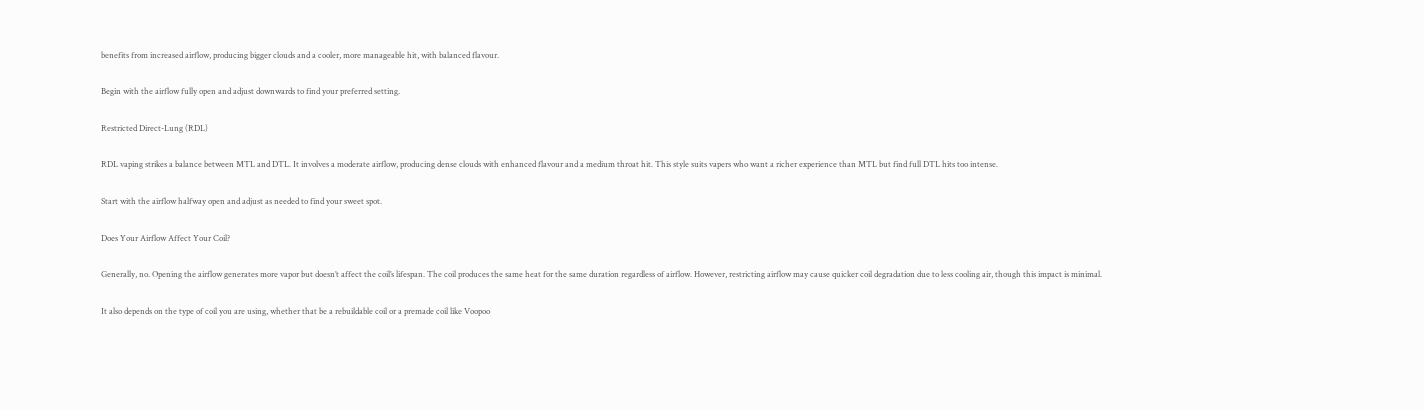benefits from increased airflow, producing bigger clouds and a cooler, more manageable hit, with balanced flavour.

Begin with the airflow fully open and adjust downwards to find your preferred setting.

Restricted Direct-Lung (RDL)

RDL vaping strikes a balance between MTL and DTL. It involves a moderate airflow, producing dense clouds with enhanced flavour and a medium throat hit. This style suits vapers who want a richer experience than MTL but find full DTL hits too intense.

Start with the airflow halfway open and adjust as needed to find your sweet spot.

Does Your Airflow Affect Your Coil?

Generally, no. Opening the airflow generates more vapor but doesn’t affect the coil’s lifespan. The coil produces the same heat for the same duration regardless of airflow. However, restricting airflow may cause quicker coil degradation due to less cooling air, though this impact is minimal.

It also depends on the type of coil you are using, whether that be a rebuildable coil or a premade coil like Voopoo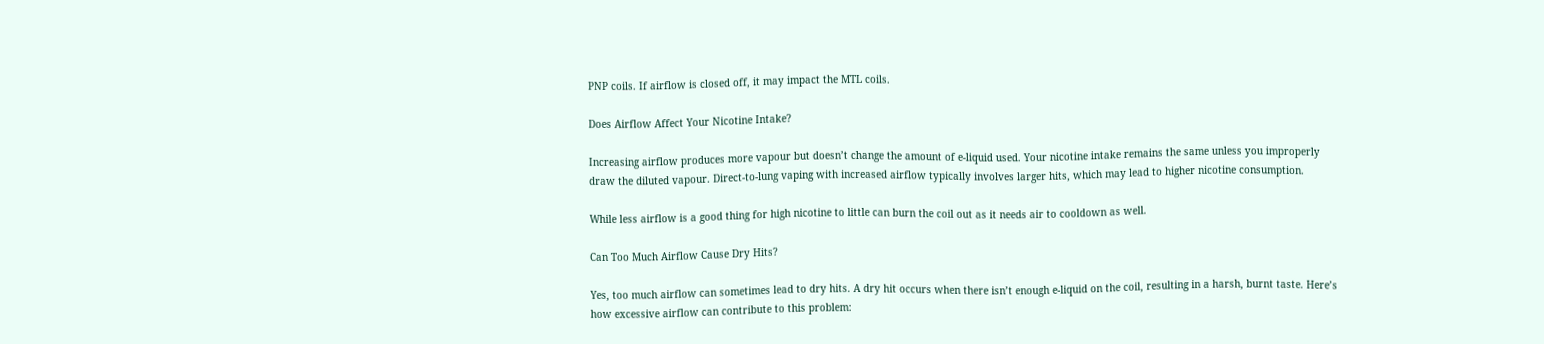PNP coils. If airflow is closed off, it may impact the MTL coils.

Does Airflow Affect Your Nicotine Intake?

Increasing airflow produces more vapour but doesn’t change the amount of e-liquid used. Your nicotine intake remains the same unless you improperly draw the diluted vapour. Direct-to-lung vaping with increased airflow typically involves larger hits, which may lead to higher nicotine consumption.

While less airflow is a good thing for high nicotine to little can burn the coil out as it needs air to cooldown as well.

Can Too Much Airflow Cause Dry Hits?

Yes, too much airflow can sometimes lead to dry hits. A dry hit occurs when there isn’t enough e-liquid on the coil, resulting in a harsh, burnt taste. Here’s how excessive airflow can contribute to this problem: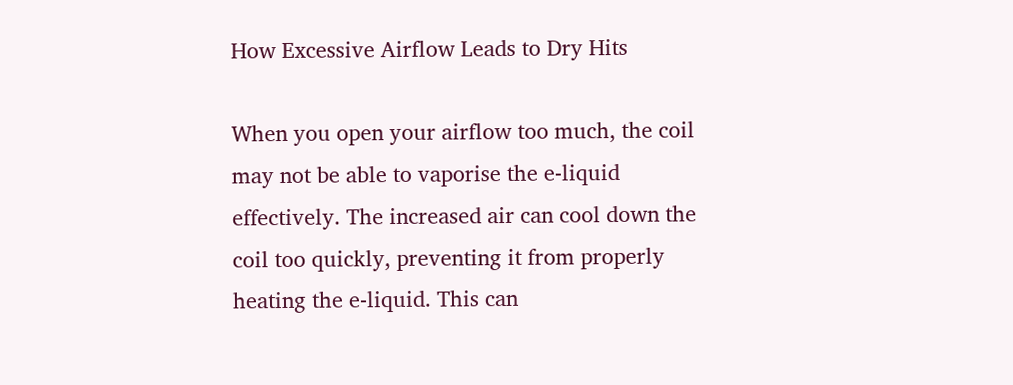How Excessive Airflow Leads to Dry Hits

When you open your airflow too much, the coil may not be able to vaporise the e-liquid effectively. The increased air can cool down the coil too quickly, preventing it from properly heating the e-liquid. This can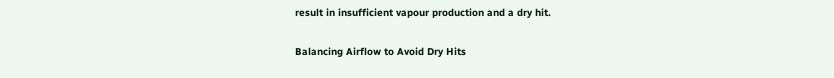result in insufficient vapour production and a dry hit.

Balancing Airflow to Avoid Dry Hits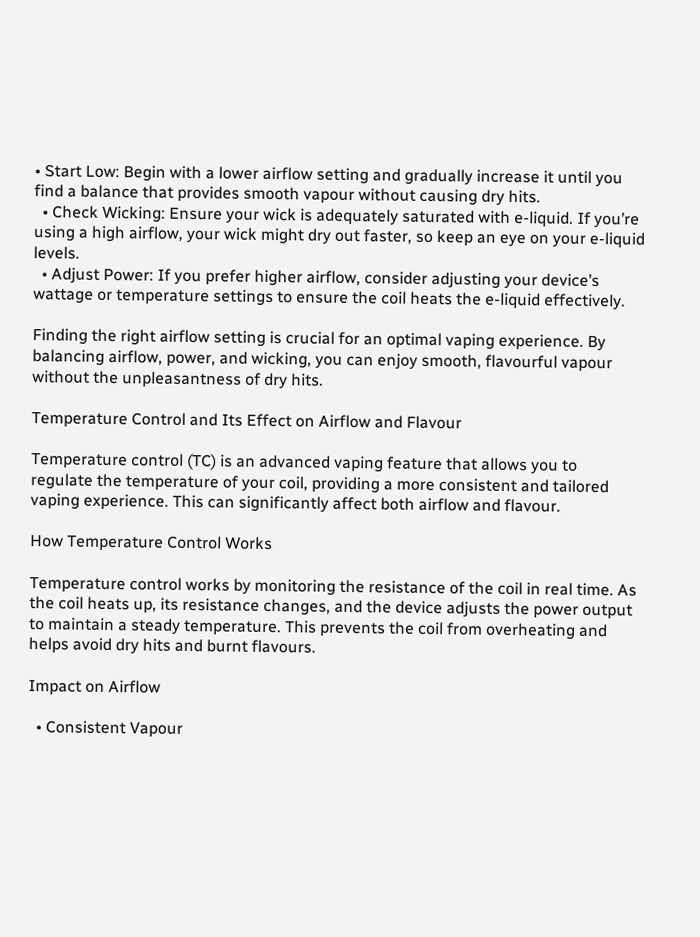• Start Low: Begin with a lower airflow setting and gradually increase it until you find a balance that provides smooth vapour without causing dry hits.
  • Check Wicking: Ensure your wick is adequately saturated with e-liquid. If you’re using a high airflow, your wick might dry out faster, so keep an eye on your e-liquid levels.
  • Adjust Power: If you prefer higher airflow, consider adjusting your device’s wattage or temperature settings to ensure the coil heats the e-liquid effectively.

Finding the right airflow setting is crucial for an optimal vaping experience. By balancing airflow, power, and wicking, you can enjoy smooth, flavourful vapour without the unpleasantness of dry hits.

Temperature Control and Its Effect on Airflow and Flavour

Temperature control (TC) is an advanced vaping feature that allows you to regulate the temperature of your coil, providing a more consistent and tailored vaping experience. This can significantly affect both airflow and flavour.

How Temperature Control Works

Temperature control works by monitoring the resistance of the coil in real time. As the coil heats up, its resistance changes, and the device adjusts the power output to maintain a steady temperature. This prevents the coil from overheating and helps avoid dry hits and burnt flavours.

Impact on Airflow

  • Consistent Vapour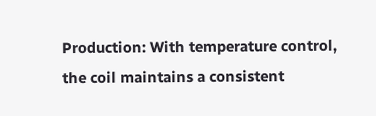Production: With temperature control, the coil maintains a consistent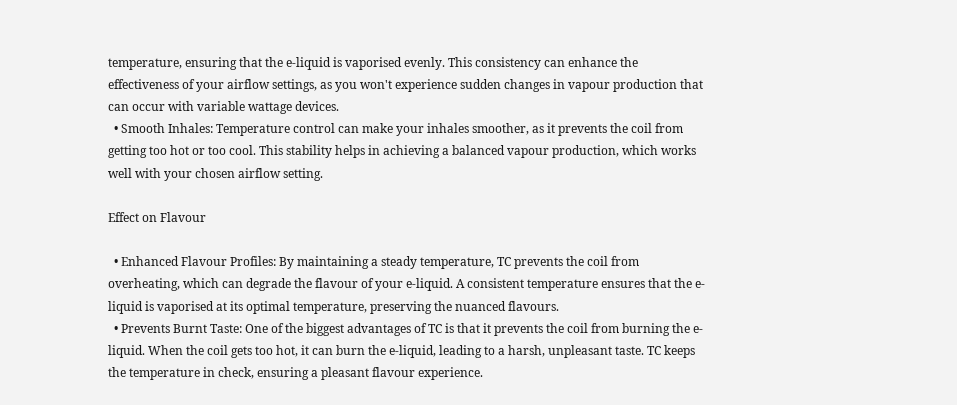temperature, ensuring that the e-liquid is vaporised evenly. This consistency can enhance the effectiveness of your airflow settings, as you won't experience sudden changes in vapour production that can occur with variable wattage devices.
  • Smooth Inhales: Temperature control can make your inhales smoother, as it prevents the coil from getting too hot or too cool. This stability helps in achieving a balanced vapour production, which works well with your chosen airflow setting.

Effect on Flavour

  • Enhanced Flavour Profiles: By maintaining a steady temperature, TC prevents the coil from overheating, which can degrade the flavour of your e-liquid. A consistent temperature ensures that the e-liquid is vaporised at its optimal temperature, preserving the nuanced flavours.
  • Prevents Burnt Taste: One of the biggest advantages of TC is that it prevents the coil from burning the e-liquid. When the coil gets too hot, it can burn the e-liquid, leading to a harsh, unpleasant taste. TC keeps the temperature in check, ensuring a pleasant flavour experience.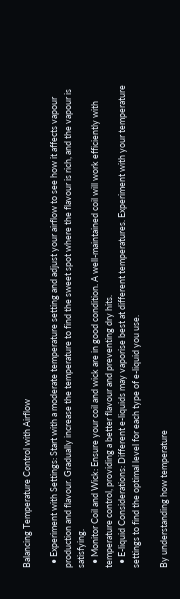Balancing Temperature Control with Airflow

  • Experiment with Settings: Start with a moderate temperature setting and adjust your airflow to see how it affects vapour production and flavour. Gradually increase the temperature to find the sweet spot where the flavour is rich, and the vapour is satisfying.
  • Monitor Coil and Wick: Ensure your coil and wick are in good condition. A well-maintained coil will work efficiently with temperature control, providing a better flavour and preventing dry hits.
  • E-liquid Considerations: Different e-liquids may vaporise best at different temperatures. Experiment with your temperature settings to find the optimal level for each type of e-liquid you use.

By understanding how temperature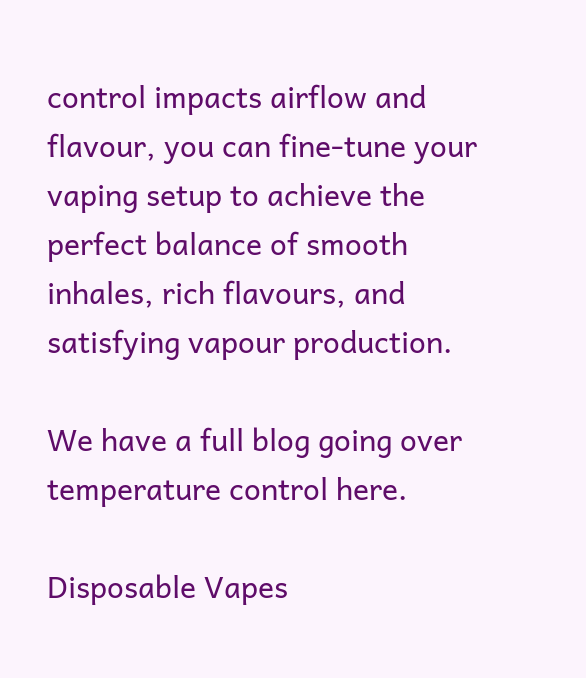control impacts airflow and flavour, you can fine-tune your vaping setup to achieve the perfect balance of smooth inhales, rich flavours, and satisfying vapour production.

We have a full blog going over temperature control here.

Disposable Vapes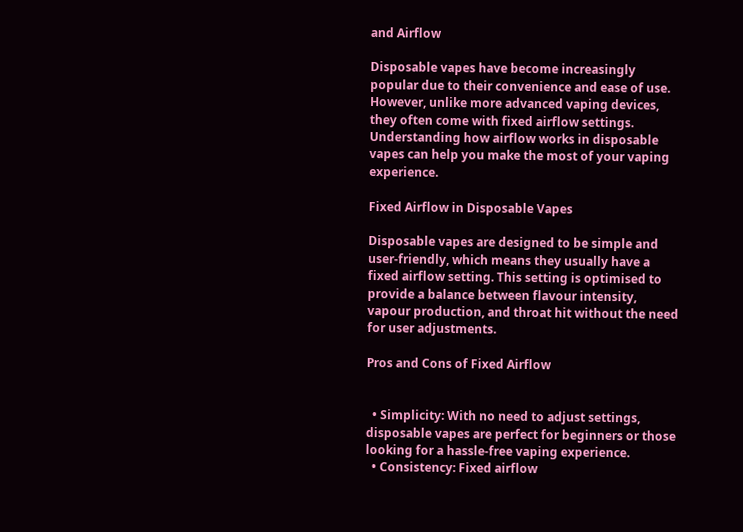and Airflow

Disposable vapes have become increasingly popular due to their convenience and ease of use. However, unlike more advanced vaping devices, they often come with fixed airflow settings. Understanding how airflow works in disposable vapes can help you make the most of your vaping experience.

Fixed Airflow in Disposable Vapes

Disposable vapes are designed to be simple and user-friendly, which means they usually have a fixed airflow setting. This setting is optimised to provide a balance between flavour intensity, vapour production, and throat hit without the need for user adjustments.

Pros and Cons of Fixed Airflow


  • Simplicity: With no need to adjust settings, disposable vapes are perfect for beginners or those looking for a hassle-free vaping experience.
  • Consistency: Fixed airflow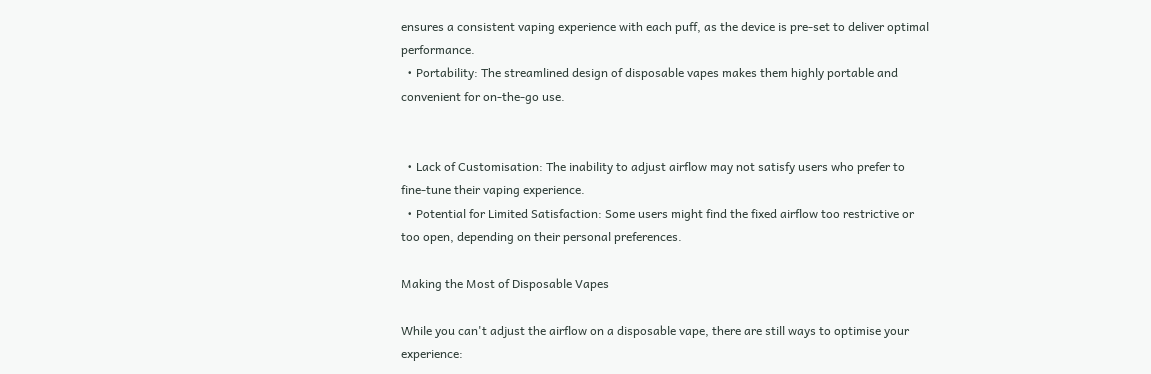ensures a consistent vaping experience with each puff, as the device is pre-set to deliver optimal performance.
  • Portability: The streamlined design of disposable vapes makes them highly portable and convenient for on-the-go use.


  • Lack of Customisation: The inability to adjust airflow may not satisfy users who prefer to fine-tune their vaping experience.
  • Potential for Limited Satisfaction: Some users might find the fixed airflow too restrictive or too open, depending on their personal preferences.

Making the Most of Disposable Vapes

While you can't adjust the airflow on a disposable vape, there are still ways to optimise your experience: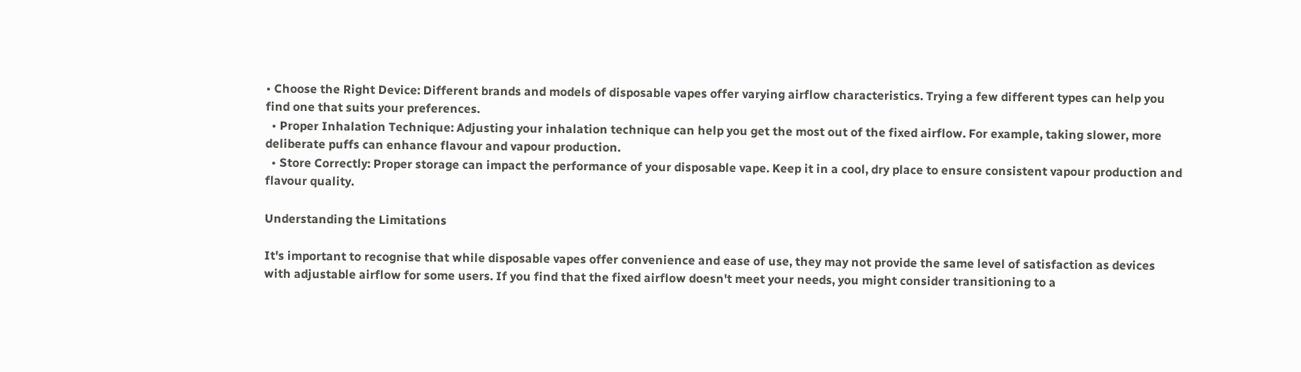• Choose the Right Device: Different brands and models of disposable vapes offer varying airflow characteristics. Trying a few different types can help you find one that suits your preferences.
  • Proper Inhalation Technique: Adjusting your inhalation technique can help you get the most out of the fixed airflow. For example, taking slower, more deliberate puffs can enhance flavour and vapour production.
  • Store Correctly: Proper storage can impact the performance of your disposable vape. Keep it in a cool, dry place to ensure consistent vapour production and flavour quality.

Understanding the Limitations

It's important to recognise that while disposable vapes offer convenience and ease of use, they may not provide the same level of satisfaction as devices with adjustable airflow for some users. If you find that the fixed airflow doesn't meet your needs, you might consider transitioning to a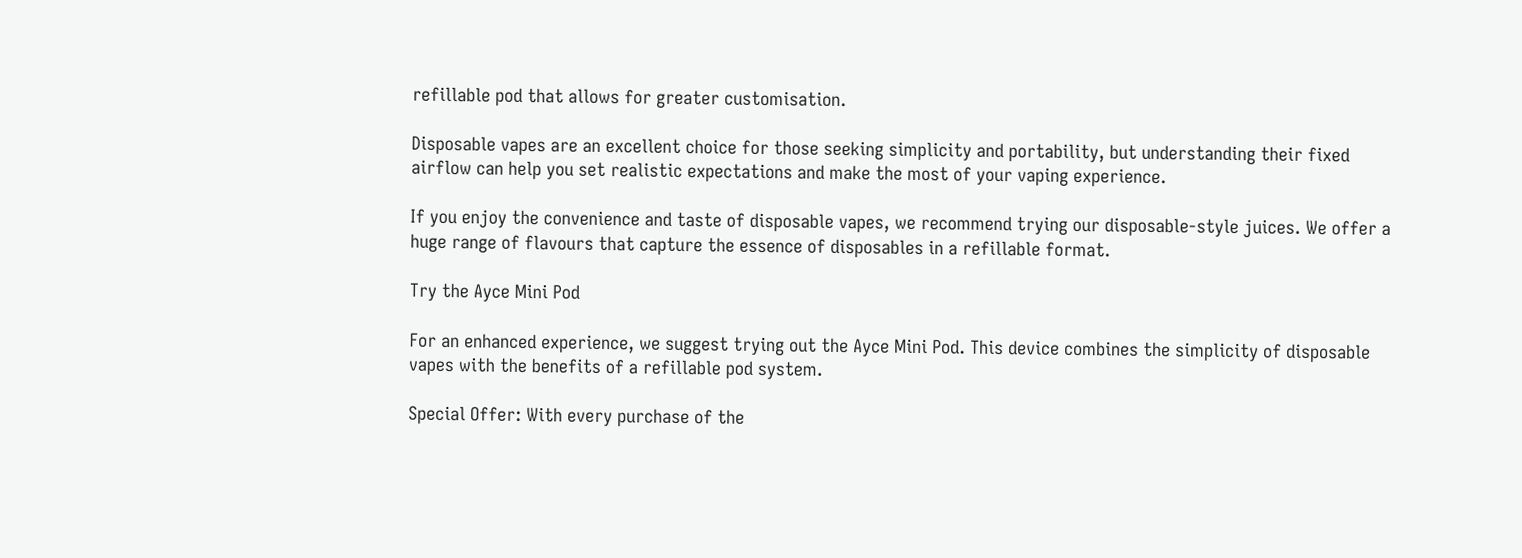refillable pod that allows for greater customisation.

Disposable vapes are an excellent choice for those seeking simplicity and portability, but understanding their fixed airflow can help you set realistic expectations and make the most of your vaping experience.

If you enjoy the convenience and taste of disposable vapes, we recommend trying our disposable-style juices. We offer a huge range of flavours that capture the essence of disposables in a refillable format.

Try the Ayce Mini Pod

For an enhanced experience, we suggest trying out the Ayce Mini Pod. This device combines the simplicity of disposable vapes with the benefits of a refillable pod system.

Special Offer: With every purchase of the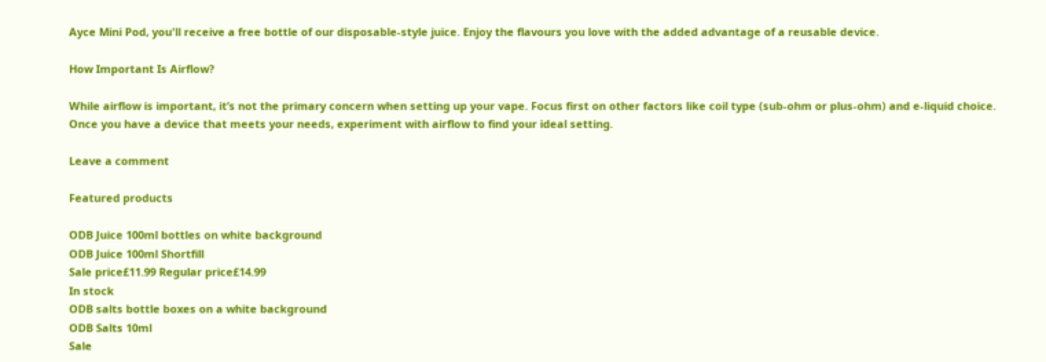Ayce Mini Pod, you'll receive a free bottle of our disposable-style juice. Enjoy the flavours you love with the added advantage of a reusable device.

How Important Is Airflow?

While airflow is important, it’s not the primary concern when setting up your vape. Focus first on other factors like coil type (sub-ohm or plus-ohm) and e-liquid choice. Once you have a device that meets your needs, experiment with airflow to find your ideal setting.

Leave a comment

Featured products

ODB Juice 100ml bottles on white background
ODB Juice 100ml Shortfill
Sale price£11.99 Regular price£14.99
In stock
ODB salts bottle boxes on a white background
ODB Salts 10ml
Sale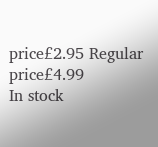price£2.95 Regular price£4.99
In stock